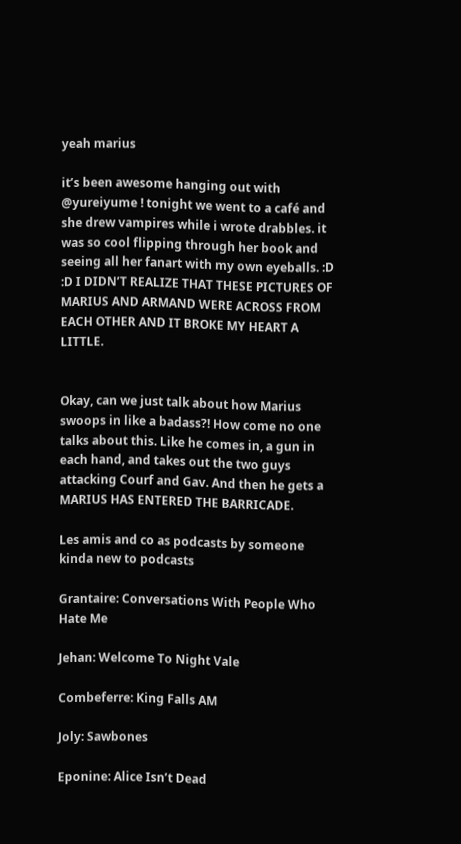yeah marius

it’s been awesome hanging out with @yureiyume ! tonight we went to a café and she drew vampires while i wrote drabbles. it was so cool flipping through her book and seeing all her fanart with my own eyeballs. :D :D I DIDN’T REALIZE THAT THESE PICTURES OF MARIUS AND ARMAND WERE ACROSS FROM EACH OTHER AND IT BROKE MY HEART A LITTLE.


Okay, can we just talk about how Marius swoops in like a badass?! How come no one talks about this. Like he comes in, a gun in each hand, and takes out the two guys attacking Courf and Gav. And then he gets a MARIUS HAS ENTERED THE BARRICADE.

Les amis and co as podcasts by someone kinda new to podcasts

Grantaire: Conversations With People Who Hate Me

Jehan: Welcome To Night Vale

Combeferre: King Falls AM

Joly: Sawbones

Eponine: Alice Isn’t Dead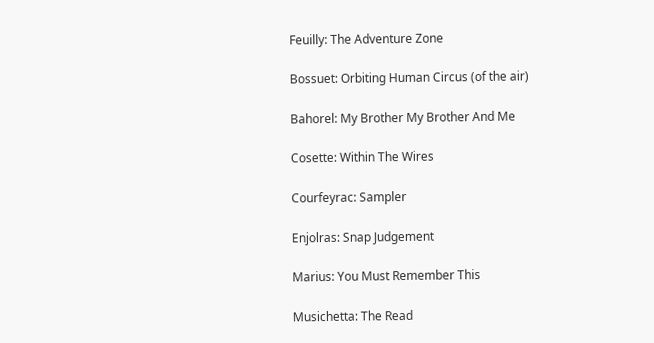Feuilly: The Adventure Zone

Bossuet: Orbiting Human Circus (of the air)

Bahorel: My Brother My Brother And Me

Cosette: Within The Wires

Courfeyrac: Sampler

Enjolras: Snap Judgement

Marius: You Must Remember This

Musichetta: The Read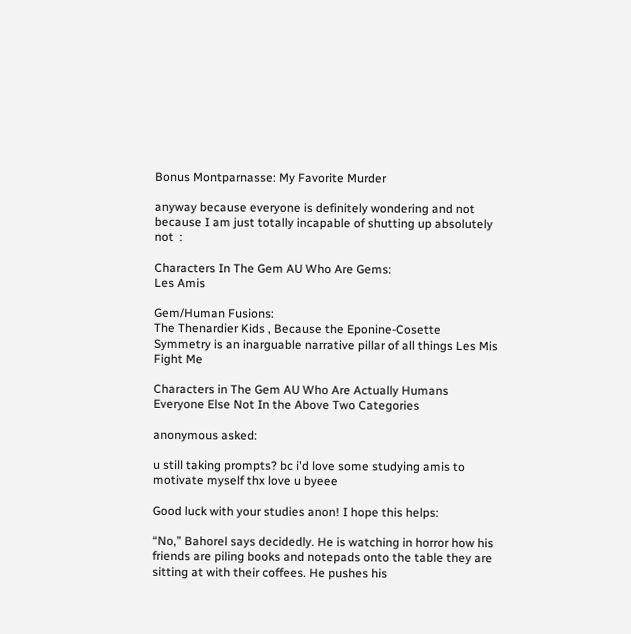Bonus Montparnasse: My Favorite Murder

anyway because everyone is definitely wondering and not because I am just totally incapable of shutting up absolutely not  :

Characters In The Gem AU Who Are Gems:
Les Amis

Gem/Human Fusions:
The Thenardier Kids , Because the Eponine-Cosette Symmetry is an inarguable narrative pillar of all things Les Mis Fight Me

Characters in The Gem AU Who Are Actually Humans
Everyone Else Not In the Above Two Categories

anonymous asked:

u still taking prompts? bc i'd love some studying amis to motivate myself thx love u byeee

Good luck with your studies anon! I hope this helps:

“No,” Bahorel says decidedly. He is watching in horror how his friends are piling books and notepads onto the table they are sitting at with their coffees. He pushes his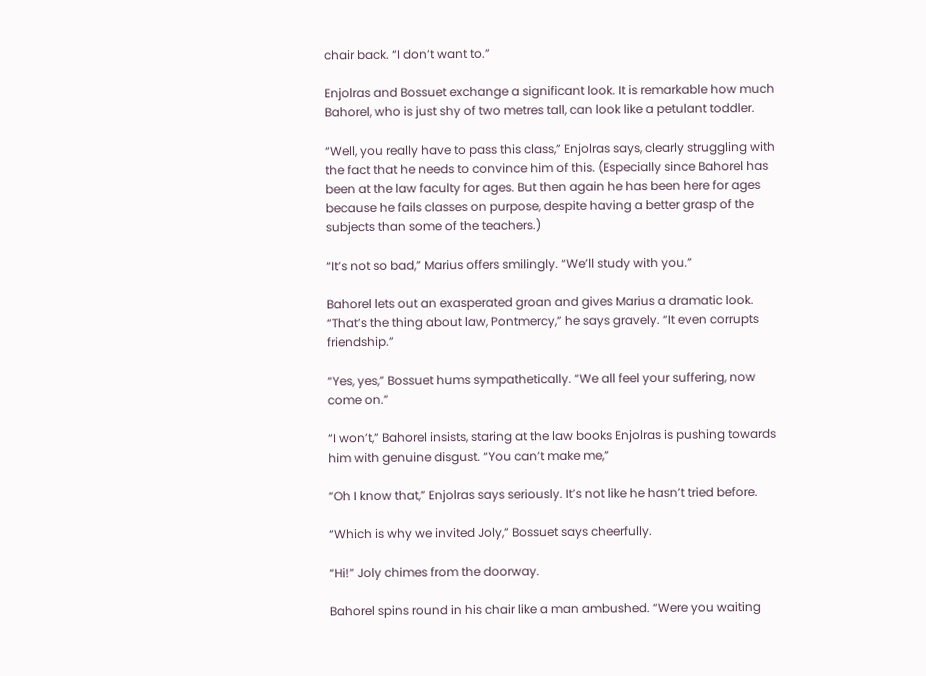chair back. “I don’t want to.”

Enjolras and Bossuet exchange a significant look. It is remarkable how much Bahorel, who is just shy of two metres tall, can look like a petulant toddler.

“Well, you really have to pass this class,” Enjolras says, clearly struggling with the fact that he needs to convince him of this. (Especially since Bahorel has been at the law faculty for ages. But then again he has been here for ages because he fails classes on purpose, despite having a better grasp of the subjects than some of the teachers.)

“It’s not so bad,” Marius offers smilingly. “We’ll study with you.”

Bahorel lets out an exasperated groan and gives Marius a dramatic look. “That’s the thing about law, Pontmercy,” he says gravely. “It even corrupts friendship.”

“Yes, yes,” Bossuet hums sympathetically. “We all feel your suffering, now come on.”

“I won’t,” Bahorel insists, staring at the law books Enjolras is pushing towards him with genuine disgust. “You can’t make me,”

“Oh I know that,” Enjolras says seriously. It’s not like he hasn’t tried before.

“Which is why we invited Joly,” Bossuet says cheerfully.

“Hi!” Joly chimes from the doorway.

Bahorel spins round in his chair like a man ambushed. “Were you waiting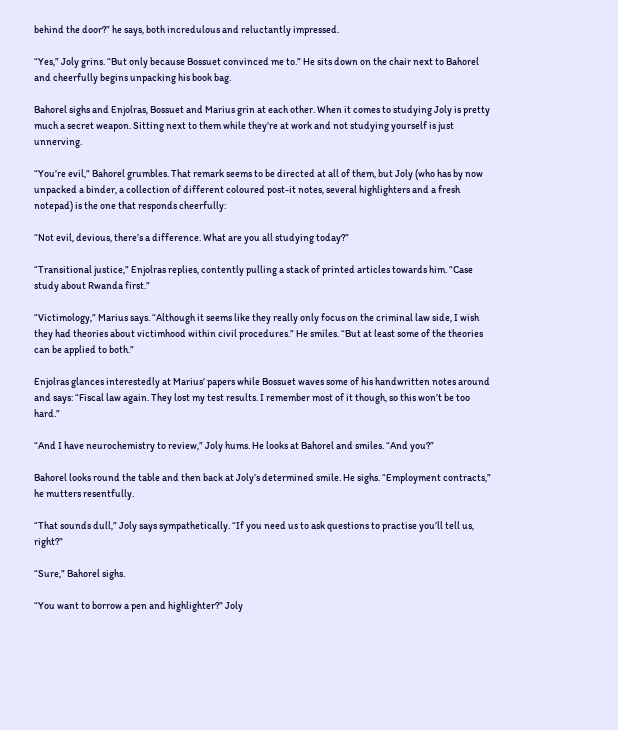behind the door?” he says, both incredulous and reluctantly impressed.

“Yes,” Joly grins. “But only because Bossuet convinced me to.” He sits down on the chair next to Bahorel and cheerfully begins unpacking his book bag.

Bahorel sighs and Enjolras, Bossuet and Marius grin at each other. When it comes to studying Joly is pretty much a secret weapon. Sitting next to them while they’re at work and not studying yourself is just unnerving.

“You’re evil,” Bahorel grumbles. That remark seems to be directed at all of them, but Joly (who has by now unpacked a binder, a collection of different coloured post-it notes, several highlighters and a fresh notepad) is the one that responds cheerfully:

“Not evil, devious, there’s a difference. What are you all studying today?”

“Transitional justice,” Enjolras replies, contently pulling a stack of printed articles towards him. “Case study about Rwanda first.”

“Victimology,” Marius says. “Although it seems like they really only focus on the criminal law side, I wish they had theories about victimhood within civil procedures.” He smiles. “But at least some of the theories can be applied to both.”

Enjolras glances interestedly at Marius’ papers while Bossuet waves some of his handwritten notes around and says: “Fiscal law again. They lost my test results. I remember most of it though, so this won’t be too hard.”

“And I have neurochemistry to review,” Joly hums. He looks at Bahorel and smiles. “And you?”

Bahorel looks round the table and then back at Joly’s determined smile. He sighs. “Employment contracts,” he mutters resentfully.

“That sounds dull,” Joly says sympathetically. “If you need us to ask questions to practise you’ll tell us, right?”

“Sure,” Bahorel sighs.

“You want to borrow a pen and highlighter?” Joly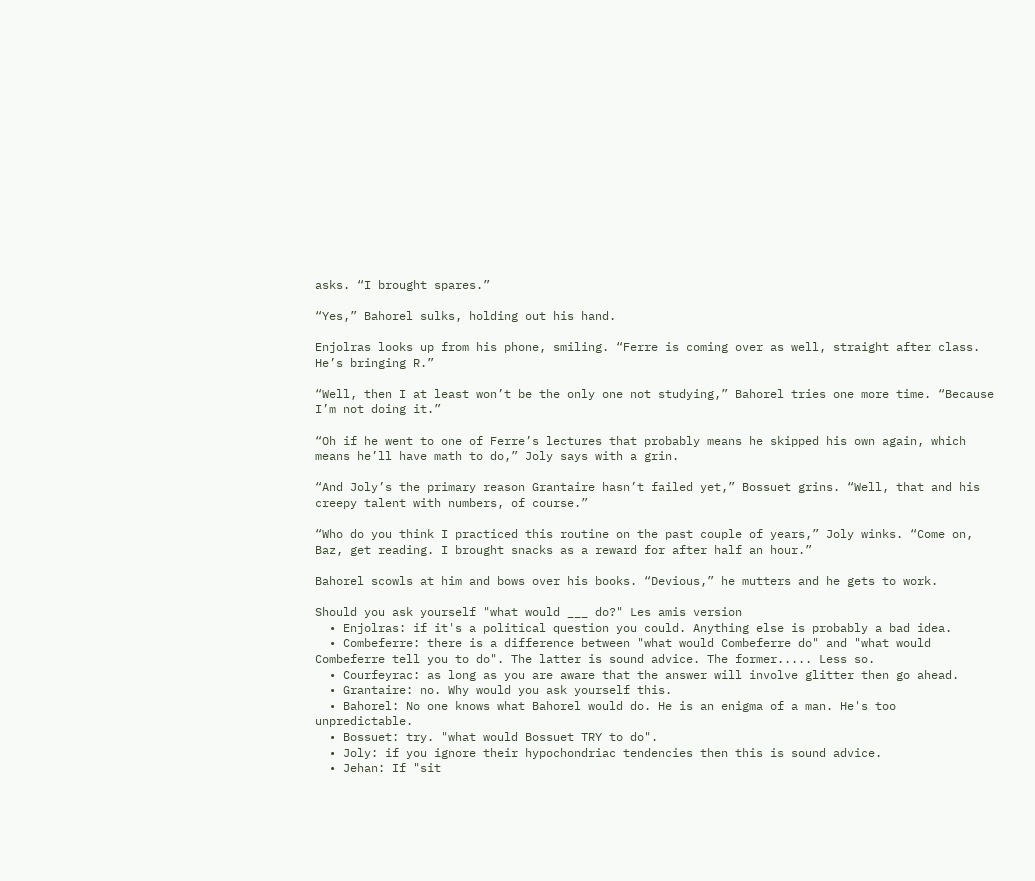asks. “I brought spares.”

“Yes,” Bahorel sulks, holding out his hand.

Enjolras looks up from his phone, smiling. “Ferre is coming over as well, straight after class. He’s bringing R.”

“Well, then I at least won’t be the only one not studying,” Bahorel tries one more time. “Because I’m not doing it.”

“Oh if he went to one of Ferre’s lectures that probably means he skipped his own again, which means he’ll have math to do,” Joly says with a grin.

“And Joly’s the primary reason Grantaire hasn’t failed yet,” Bossuet grins. “Well, that and his creepy talent with numbers, of course.”

“Who do you think I practiced this routine on the past couple of years,” Joly winks. “Come on, Baz, get reading. I brought snacks as a reward for after half an hour.”

Bahorel scowls at him and bows over his books. “Devious,” he mutters and he gets to work.

Should you ask yourself "what would ___ do?" Les amis version
  • Enjolras: if it's a political question you could. Anything else is probably a bad idea.
  • Combeferre: there is a difference between "what would Combeferre do" and "what would Combeferre tell you to do". The latter is sound advice. The former..... Less so.
  • Courfeyrac: as long as you are aware that the answer will involve glitter then go ahead.
  • Grantaire: no. Why would you ask yourself this.
  • Bahorel: No one knows what Bahorel would do. He is an enigma of a man. He's too unpredictable.
  • Bossuet: try. "what would Bossuet TRY to do".
  • Joly: if you ignore their hypochondriac tendencies then this is sound advice.
  • Jehan: If "sit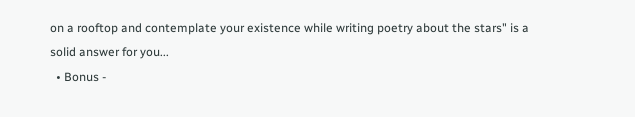on a rooftop and contemplate your existence while writing poetry about the stars" is a solid answer for you...
  • Bonus -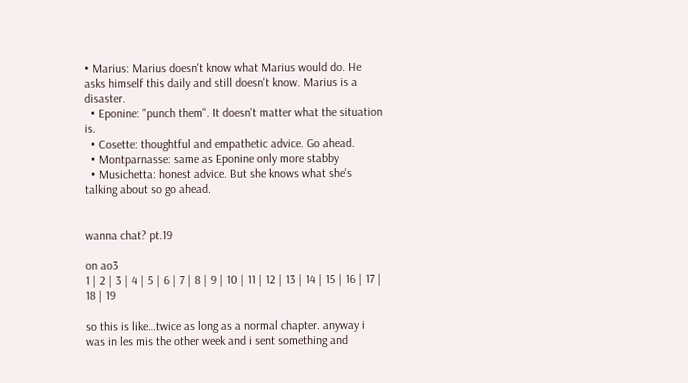• Marius: Marius doesn't know what Marius would do. He asks himself this daily and still doesn't know. Marius is a disaster.
  • Eponine: "punch them". It doesn't matter what the situation is.
  • Cosette: thoughtful and empathetic advice. Go ahead.
  • Montparnasse: same as Eponine only more stabby
  • Musichetta: honest advice. But she knows what she's talking about so go ahead.


wanna chat? pt.19

on ao3
1 | 2 | 3 | 4 | 5 | 6 | 7 | 8 | 9 | 10 | 11 | 12 | 13 | 14 | 15 | 16 | 17 | 18 | 19

so this is like…twice as long as a normal chapter. anyway i was in les mis the other week and i sent something and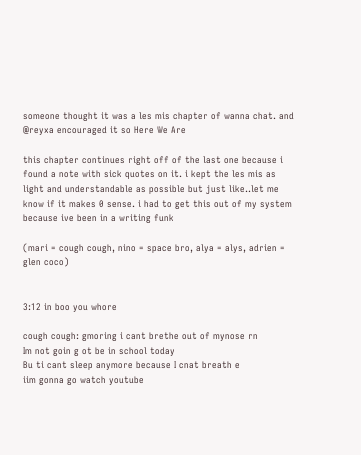someone thought it was a les mis chapter of wanna chat. and @reyxa encouraged it so Here We Are

this chapter continues right off of the last one because i found a note with sick quotes on it. i kept the les mis as light and understandable as possible but just like..let me know if it makes 0 sense. i had to get this out of my system because ive been in a writing funk

(mari = cough cough, nino = space bro, alya = alys, adrien = glen coco)


3:12 in boo you whore

cough cough: gmoring i cant brethe out of mynose rn
Im not goin g ot be in school today
Bu ti cant sleep anymore because I cnat breath e
iim gonna go watch youtube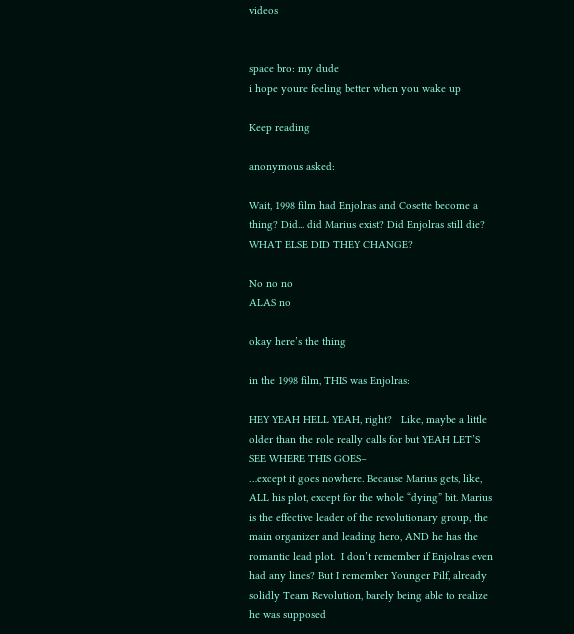videos


space bro: my dude
i hope youre feeling better when you wake up

Keep reading

anonymous asked:

Wait, 1998 film had Enjolras and Cosette become a thing? Did... did Marius exist? Did Enjolras still die? WHAT ELSE DID THEY CHANGE?

No no no
ALAS no

okay here’s the thing

in the 1998 film, THIS was Enjolras:

HEY YEAH HELL YEAH, right?   Like, maybe a little older than the role really calls for but YEAH LET’S SEE WHERE THIS GOES–
…except it goes nowhere. Because Marius gets, like, ALL his plot, except for the whole “dying” bit. Marius is the effective leader of the revolutionary group, the main organizer and leading hero, AND he has the romantic lead plot.  I don’t remember if Enjolras even had any lines? But I remember Younger Pilf, already solidly Team Revolution, barely being able to realize he was supposed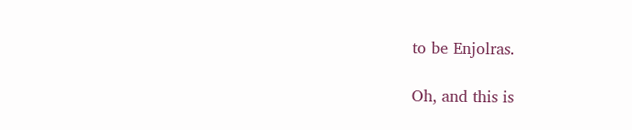to be Enjolras.

Oh, and this is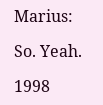Marius:

So. Yeah.

1998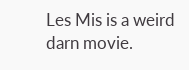Les Mis is a weird darn movie.